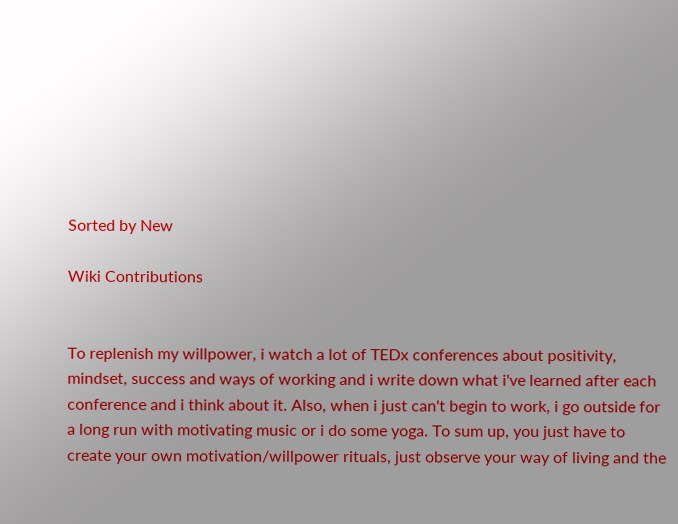Sorted by New

Wiki Contributions


To replenish my willpower, i watch a lot of TEDx conferences about positivity, mindset, success and ways of working and i write down what i've learned after each conference and i think about it. Also, when i just can't begin to work, i go outside for a long run with motivating music or i do some yoga. To sum up, you just have to create your own motivation/willpower rituals, just observe your way of living and the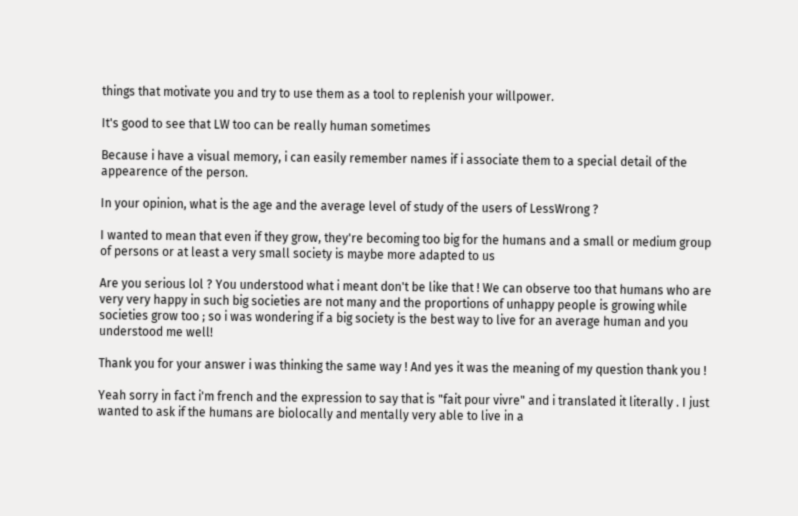things that motivate you and try to use them as a tool to replenish your willpower.

It's good to see that LW too can be really human sometimes

Because i have a visual memory, i can easily remember names if i associate them to a special detail of the appearence of the person.

In your opinion, what is the age and the average level of study of the users of LessWrong ?

I wanted to mean that even if they grow, they're becoming too big for the humans and a small or medium group of persons or at least a very small society is maybe more adapted to us

Are you serious lol ? You understood what i meant don't be like that ! We can observe too that humans who are very very happy in such big societies are not many and the proportions of unhappy people is growing while societies grow too ; so i was wondering if a big society is the best way to live for an average human and you understood me well!

Thank you for your answer i was thinking the same way ! And yes it was the meaning of my question thank you !

Yeah sorry in fact i'm french and the expression to say that is "fait pour vivre" and i translated it literally . I just wanted to ask if the humans are biolocally and mentally very able to live in a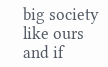big society like ours and if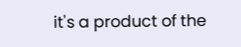it's a product of the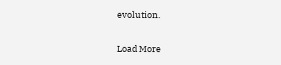evolution.

Load More